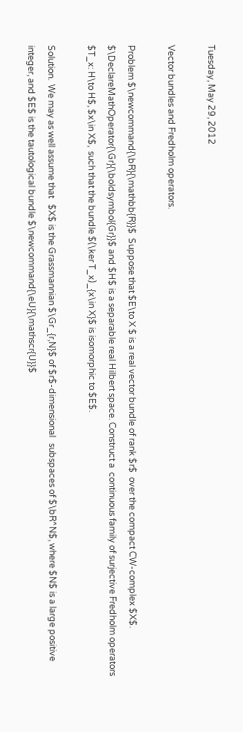Tuesday, May 29, 2012

Vector bundles and Fredholm operators.

Problem $\newcommand{\bR}{\mathbb{R}}$  Suppose that $E\to X $ is a real vector bundle of rank $r$  over the compact CW-complex $X$. $\DeclareMathOperator{\Gr}{\boldsymbol{Gr}}$ and $H$ is a separable real Hilbert space. Construct a  continuous family of surjective Fredholm operators $T_x: H\to H$, $x\in X$,  such that the bundle $(\ker T_x)_{x\in X}$ is isomorphic to $E$.

Solution.  We may as well assume that   $X$ is the Grassmannian $\Gr_{r,N}$ of $r$-dimensional   subspaces of $\bR^N$, where $N$ is a large positive integer, and $E$ is the tautological bundle $\newcommand{\eU}{\mathscr{U}}$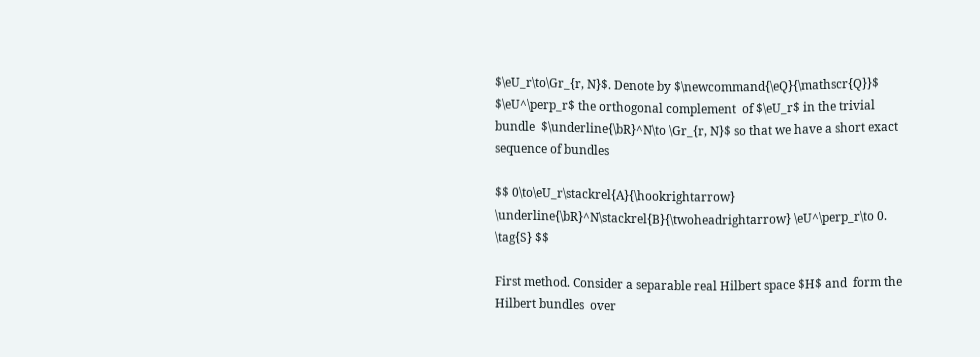$\eU_r\to\Gr_{r, N}$. Denote by $\newcommand{\eQ}{\mathscr{Q}}$ $\eU^\perp_r$ the orthogonal complement  of $\eU_r$ in the trivial bundle  $\underline{\bR}^N\to \Gr_{r, N}$ so that we have a short exact sequence of bundles

$$ 0\to\eU_r\stackrel{A}{\hookrightarrow} \underline{\bR}^N\stackrel{B}{\twoheadrightarrow} \eU^\perp_r\to 0. \tag{S} $$

First method. Consider a separable real Hilbert space $H$ and  form the Hilbert bundles  over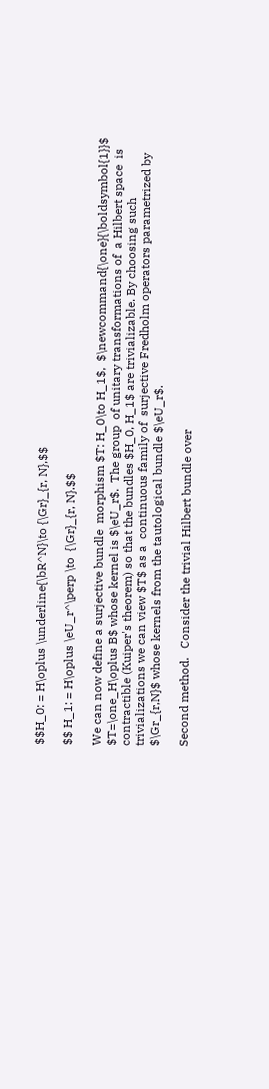$$H_0: = H\oplus \underline{\bR^N}\to {\Gr}_{r, N},$$

$$ H_1: = H\oplus \eU_r^\perp \to  {\Gr}_{r, N}.$$

We can now define a surjective bundle  morphism $T: H_0\to H_1$,  $\newcommand{\one}{\boldsymbol{1}}$  $T=\one_H\oplus B$ whose kernel is $\eU_r$.  The group  of unitary transformations of  a Hilbert space  is contractible (Kuiper's theorem) so that the bundles $H_0, H_1$ are trivializable. By choosing such trivializations we can view $T$ as a  continuous family of  surjective Fredholm operators parametrized by $\Gr_{r,N}$ whose kernels from the tautological bundle $\eU_r$.

Second method.   Consider the trivial Hilbert bundle over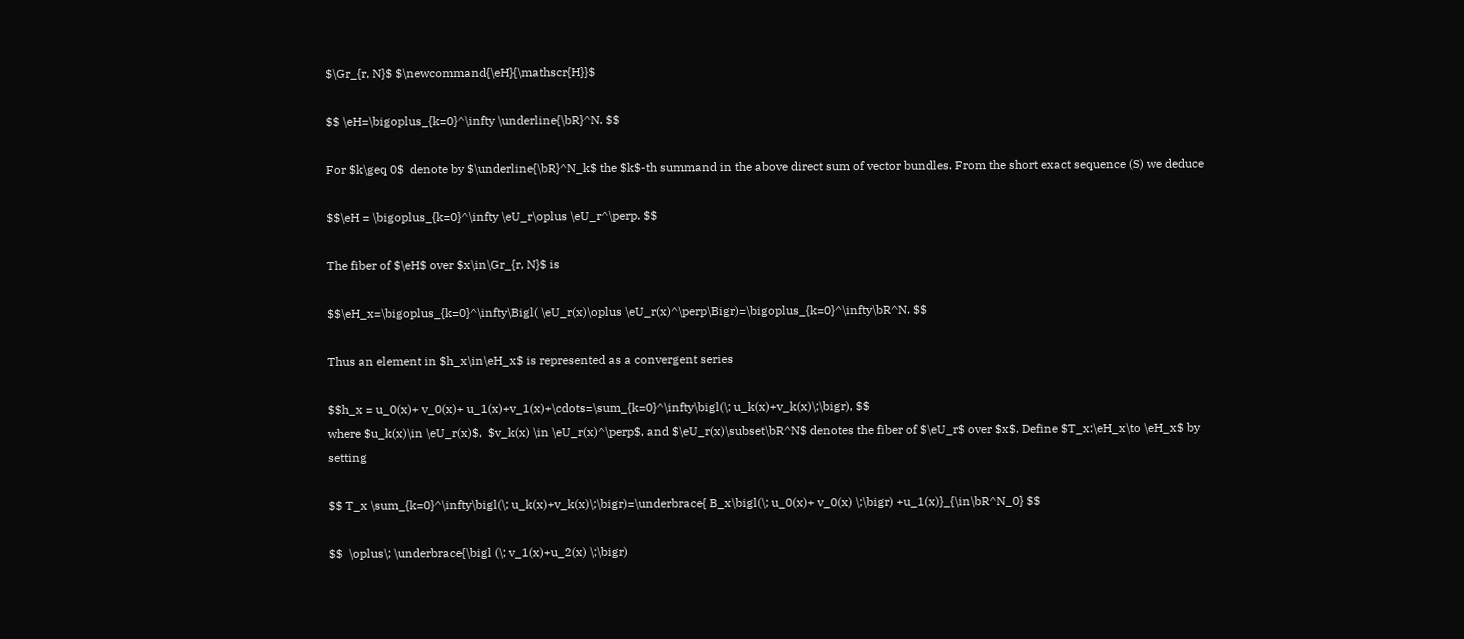$\Gr_{r, N}$ $\newcommand{\eH}{\mathscr{H}}$

$$ \eH=\bigoplus_{k=0}^\infty \underline{\bR}^N. $$

For $k\geq 0$  denote by $\underline{\bR}^N_k$ the $k$-th summand in the above direct sum of vector bundles. From the short exact sequence (S) we deduce

$$\eH = \bigoplus_{k=0}^\infty \eU_r\oplus \eU_r^\perp. $$

The fiber of $\eH$ over $x\in\Gr_{r, N}$ is

$$\eH_x=\bigoplus_{k=0}^\infty\Bigl( \eU_r(x)\oplus \eU_r(x)^\perp\Bigr)=\bigoplus_{k=0}^\infty\bR^N. $$

Thus an element in $h_x\in\eH_x$ is represented as a convergent series

$$h_x = u_0(x)+ v_0(x)+ u_1(x)+v_1(x)+\cdots=\sum_{k=0}^\infty\bigl(\; u_k(x)+v_k(x)\;\bigr), $$
where $u_k(x)\in \eU_r(x)$,  $v_k(x) \in \eU_r(x)^\perp$, and $\eU_r(x)\subset\bR^N$ denotes the fiber of $\eU_r$ over $x$. Define $T_x:\eH_x\to \eH_x$ by setting

$$ T_x \sum_{k=0}^\infty\bigl(\; u_k(x)+v_k(x)\;\bigr)=\underbrace{ B_x\bigl(\; u_0(x)+ v_0(x) \;\bigr) +u_1(x)}_{\in\bR^N_0} $$

$$  \oplus\; \underbrace{\bigl (\; v_1(x)+u_2(x) \;\bigr)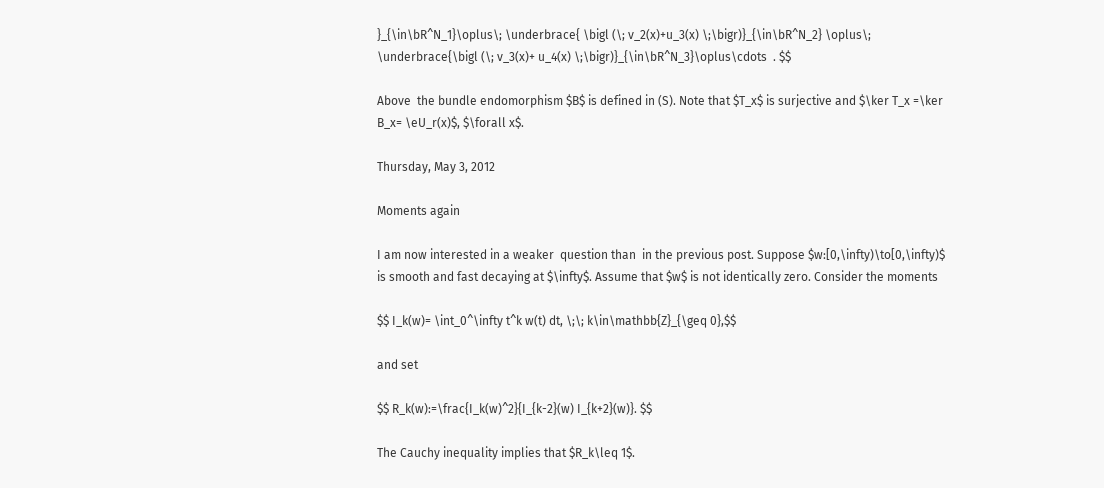}_{\in\bR^N_1}\oplus\; \underbrace{ \bigl (\; v_2(x)+u_3(x) \;\bigr)}_{\in\bR^N_2} \oplus\; \underbrace{\bigl (\; v_3(x)+ u_4(x) \;\bigr)}_{\in\bR^N_3}\oplus\cdots  . $$

Above  the bundle endomorphism $B$ is defined in (S). Note that $T_x$ is surjective and $\ker T_x =\ker B_x= \eU_r(x)$, $\forall x$.

Thursday, May 3, 2012

Moments again

I am now interested in a weaker  question than  in the previous post. Suppose $w:[0,\infty)\to[0,\infty)$  is smooth and fast decaying at $\infty$. Assume that $w$ is not identically zero. Consider the moments

$$ I_k(w)= \int_0^\infty t^k w(t) dt, \;\; k\in\mathbb{Z}_{\geq 0},$$

and set

$$ R_k(w):=\frac{I_k(w)^2}{I_{k-2}(w) I_{k+2}(w)}. $$

The Cauchy inequality implies that $R_k\leq 1$.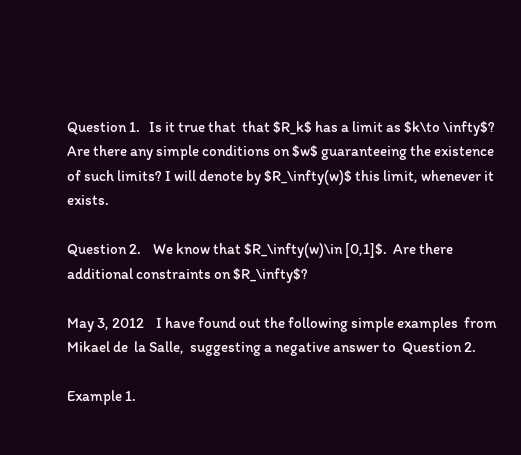Question 1.   Is it true that  that $R_k$ has a limit as $k\to \infty$?     Are there any simple conditions on $w$ guaranteeing the existence of such limits? I will denote by $R_\infty(w)$ this limit, whenever it exists.

Question 2.    We know that $R_\infty(w)\in [0,1]$.  Are there additional constraints on $R_\infty$?

May 3, 2012    I have found out the following simple examples  from Mikael de  la Salle,  suggesting a negative answer to  Question 2.

Example 1.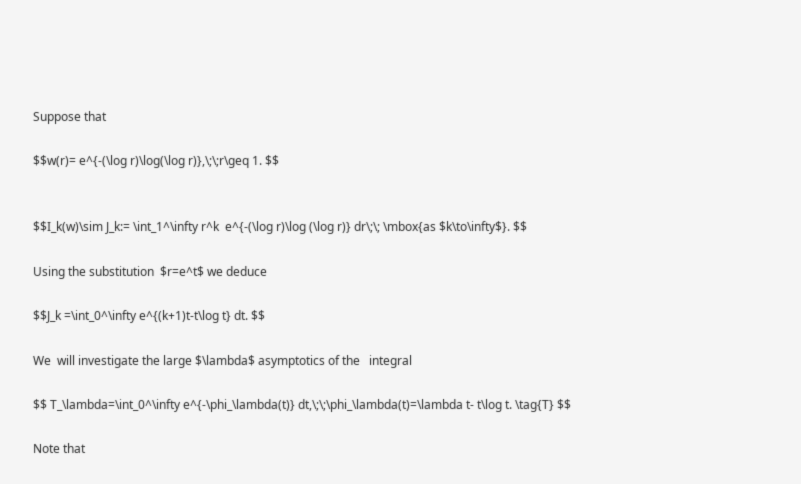Suppose that

$$w(r)= e^{-(\log r)\log(\log r)},\;\;r\geq 1. $$


$$I_k(w)\sim J_k:= \int_1^\infty r^k  e^{-(\log r)\log (\log r)} dr\;\; \mbox{as $k\to\infty$}. $$

Using the substitution  $r=e^t$ we deduce

$$J_k =\int_0^\infty e^{(k+1)t-t\log t} dt. $$

We  will investigate the large $\lambda$ asymptotics of the   integral

$$ T_\lambda=\int_0^\infty e^{-\phi_\lambda(t)} dt,\;\;\phi_\lambda(t)=\lambda t- t\log t. \tag{T} $$

Note that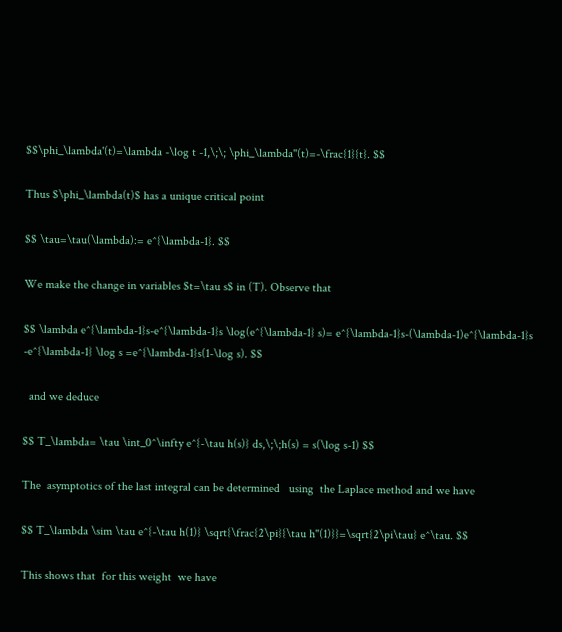$$\phi_\lambda'(t)=\lambda -\log t -1,\;\; \phi_\lambda''(t)=-\frac{1}{t}. $$

Thus $\phi_\lambda(t)$ has a unique critical point

$$ \tau=\tau(\lambda):= e^{\lambda-1}. $$

We make the change in variables $t=\tau s$ in (T). Observe that

$$ \lambda e^{\lambda-1}s-e^{\lambda-1}s \log(e^{\lambda-1} s)= e^{\lambda-1}s-(\lambda-1)e^{\lambda-1}s -e^{\lambda-1} \log s =e^{\lambda-1}s(1-\log s). $$

  and we deduce

$$ T_\lambda= \tau \int_0^\infty e^{-\tau h(s)} ds,\;\;h(s) = s(\log s-1) $$

The  asymptotics of the last integral can be determined   using  the Laplace method and we have

$$ T_\lambda \sim \tau e^{-\tau h(1)} \sqrt{\frac{2\pi}{\tau h''(1)}}=\sqrt{2\pi\tau} e^\tau. $$

This shows that  for this weight  we have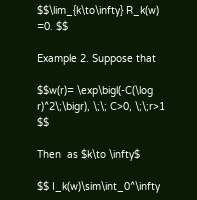$$\lim_{k\to\infty} R_k(w) =0. $$

Example 2. Suppose that

$$w(r)= \exp\bigl(-C(\log r)^2\;\bigr), \;\; C>0, \;\;r>1 $$

Then  as $k\to \infty$

$$ I_k(w)\sim\int_0^\infty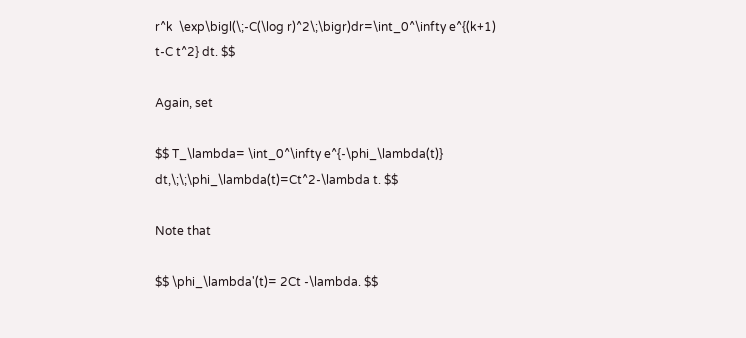r^k  \exp\bigl(\;-C(\log r)^2\;\bigr)dr=\int_0^\infty e^{(k+1) t-C t^2} dt. $$

Again, set

$$ T_\lambda= \int_0^\infty e^{-\phi_\lambda(t)} dt,\;\;\phi_\lambda(t)=Ct^2-\lambda t. $$

Note that

$$ \phi_\lambda'(t)= 2Ct -\lambda. $$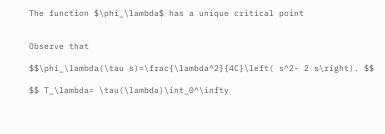The function $\phi_\lambda$ has a unique critical point


Observe that

$$\phi_\lambda(\tau s)=\frac{\lambda^2}{4C}\left( s^2- 2 s\right). $$

$$ T_\lambda= \tau(\lambda)\int_0^\infty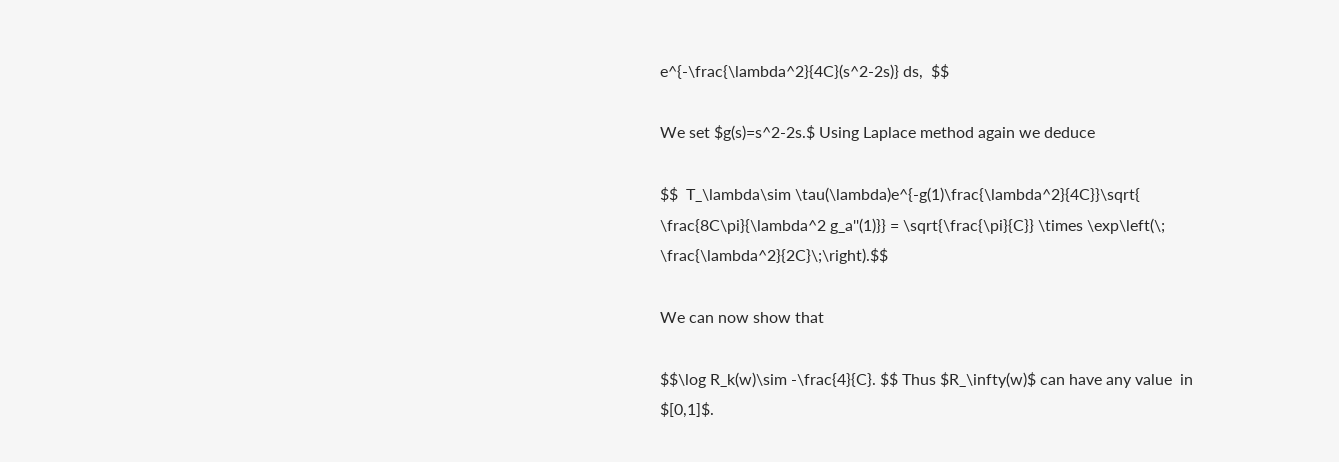e^{-\frac{\lambda^2}{4C}(s^2-2s)} ds,  $$

We set $g(s)=s^2-2s.$ Using Laplace method again we deduce

$$  T_\lambda\sim \tau(\lambda)e^{-g(1)\frac{\lambda^2}{4C}}\sqrt{ \frac{8C\pi}{\lambda^2 g_a''(1)}} = \sqrt{\frac{\pi}{C}} \times \exp\left(\; \frac{\lambda^2}{2C}\;\right).$$

We can now show that

$$\log R_k(w)\sim -\frac{4}{C}. $$ Thus $R_\infty(w)$ can have any value  in $[0,1]$.